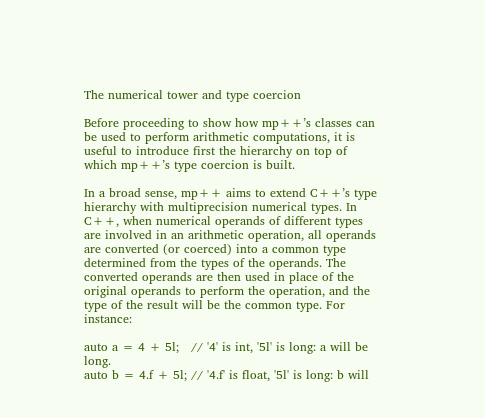The numerical tower and type coercion

Before proceeding to show how mp++’s classes can be used to perform arithmetic computations, it is useful to introduce first the hierarchy on top of which mp++’s type coercion is built.

In a broad sense, mp++ aims to extend C++’s type hierarchy with multiprecision numerical types. In C++, when numerical operands of different types are involved in an arithmetic operation, all operands are converted (or coerced) into a common type determined from the types of the operands. The converted operands are then used in place of the original operands to perform the operation, and the type of the result will be the common type. For instance:

auto a = 4 + 5l;   // '4' is int, '5l' is long: a will be long.
auto b = 4.f + 5l; // '4.f' is float, '5l' is long: b will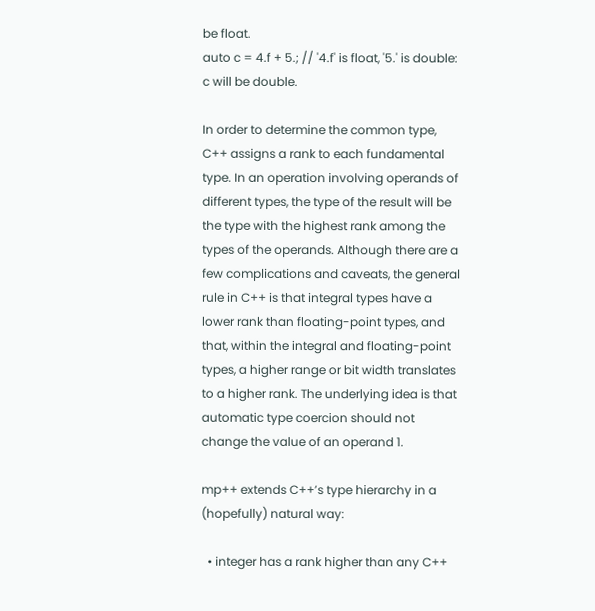be float.
auto c = 4.f + 5.; // '4.f' is float, '5.' is double: c will be double.

In order to determine the common type, C++ assigns a rank to each fundamental type. In an operation involving operands of different types, the type of the result will be the type with the highest rank among the types of the operands. Although there are a few complications and caveats, the general rule in C++ is that integral types have a lower rank than floating-point types, and that, within the integral and floating-point types, a higher range or bit width translates to a higher rank. The underlying idea is that automatic type coercion should not change the value of an operand 1.

mp++ extends C++’s type hierarchy in a (hopefully) natural way:

  • integer has a rank higher than any C++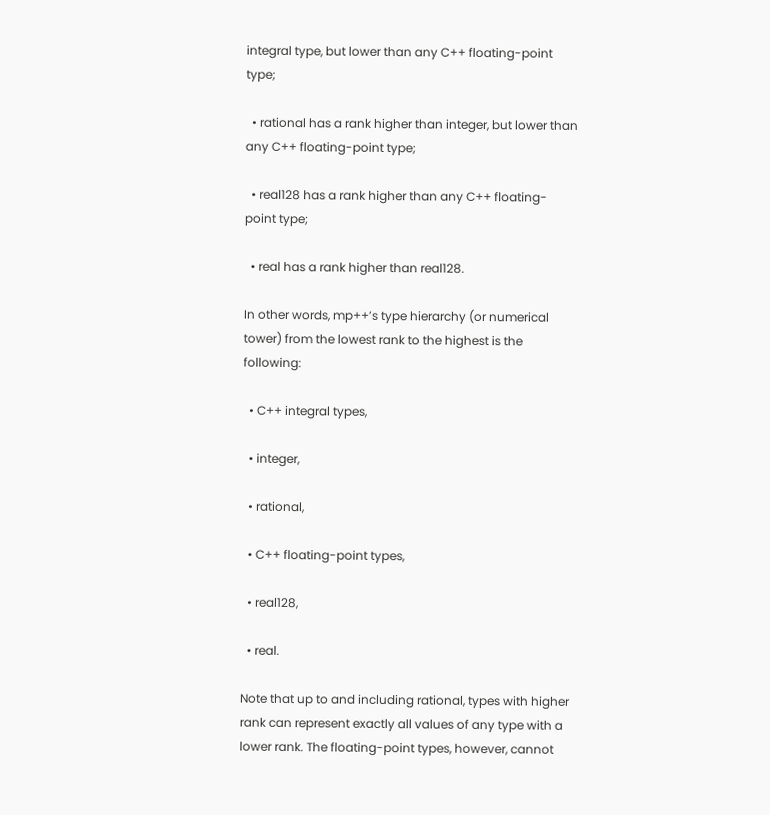integral type, but lower than any C++ floating-point type;

  • rational has a rank higher than integer, but lower than any C++ floating-point type;

  • real128 has a rank higher than any C++ floating-point type;

  • real has a rank higher than real128.

In other words, mp++’s type hierarchy (or numerical tower) from the lowest rank to the highest is the following:

  • C++ integral types,

  • integer,

  • rational,

  • C++ floating-point types,

  • real128,

  • real.

Note that up to and including rational, types with higher rank can represent exactly all values of any type with a lower rank. The floating-point types, however, cannot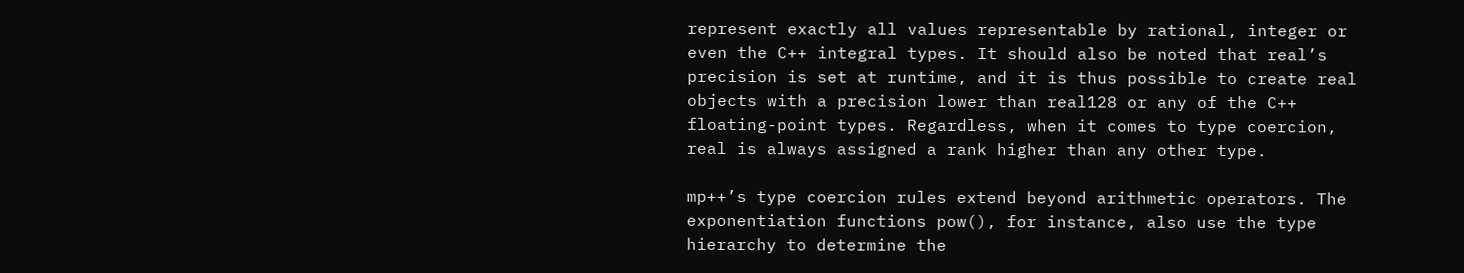represent exactly all values representable by rational, integer or even the C++ integral types. It should also be noted that real’s precision is set at runtime, and it is thus possible to create real objects with a precision lower than real128 or any of the C++ floating-point types. Regardless, when it comes to type coercion, real is always assigned a rank higher than any other type.

mp++’s type coercion rules extend beyond arithmetic operators. The exponentiation functions pow(), for instance, also use the type hierarchy to determine the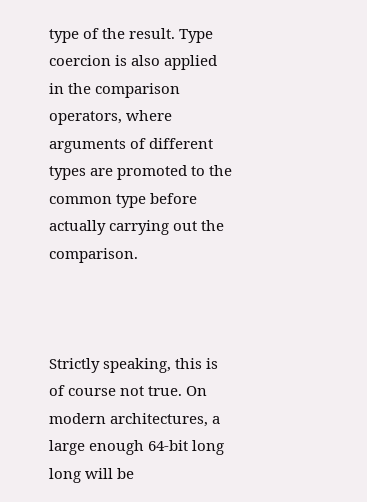type of the result. Type coercion is also applied in the comparison operators, where arguments of different types are promoted to the common type before actually carrying out the comparison.



Strictly speaking, this is of course not true. On modern architectures, a large enough 64-bit long long will be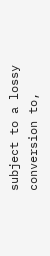subject to a lossy conversion to,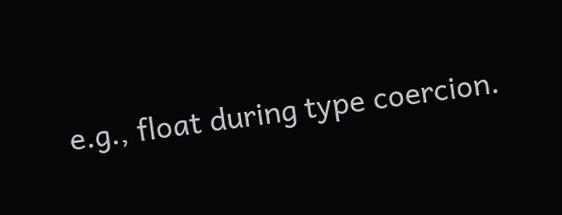e.g., float during type coercion.